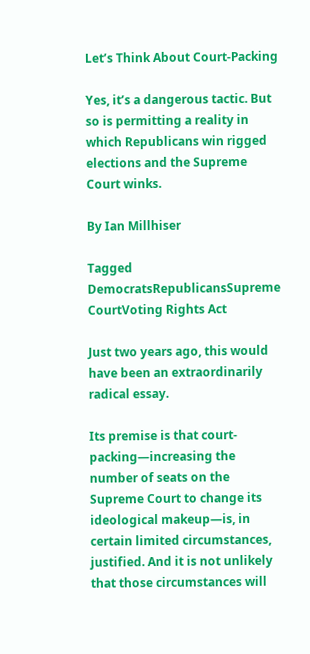Let’s Think About Court-Packing

Yes, it’s a dangerous tactic. But so is permitting a reality in which Republicans win rigged elections and the Supreme Court winks.

By Ian Millhiser

Tagged DemocratsRepublicansSupreme CourtVoting Rights Act

Just two years ago, this would have been an extraordinarily radical essay.

Its premise is that court-packing—increasing the number of seats on the Supreme Court to change its ideological makeup—is, in certain limited circumstances, justified. And it is not unlikely that those circumstances will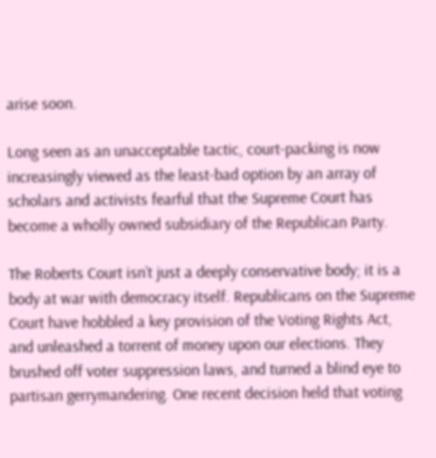arise soon.

Long seen as an unacceptable tactic, court-packing is now increasingly viewed as the least-bad option by an array of scholars and activists fearful that the Supreme Court has become a wholly owned subsidiary of the Republican Party.

The Roberts Court isn’t just a deeply conservative body; it is a body at war with democracy itself. Republicans on the Supreme Court have hobbled a key provision of the Voting Rights Act, and unleashed a torrent of money upon our elections. They brushed off voter suppression laws, and turned a blind eye to partisan gerrymandering. One recent decision held that voting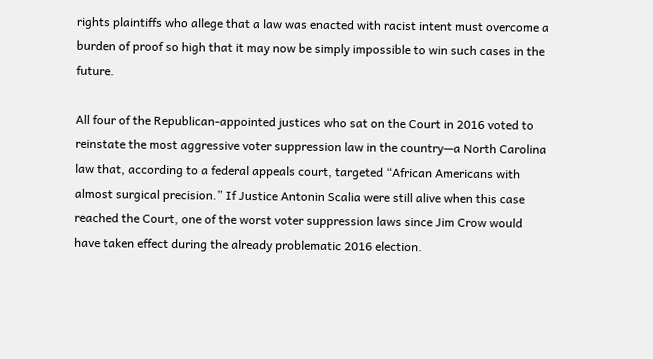rights plaintiffs who allege that a law was enacted with racist intent must overcome a burden of proof so high that it may now be simply impossible to win such cases in the future.

All four of the Republican-appointed justices who sat on the Court in 2016 voted to reinstate the most aggressive voter suppression law in the country—a North Carolina law that, according to a federal appeals court, targeted “African Americans with almost surgical precision.” If Justice Antonin Scalia were still alive when this case reached the Court, one of the worst voter suppression laws since Jim Crow would have taken effect during the already problematic 2016 election.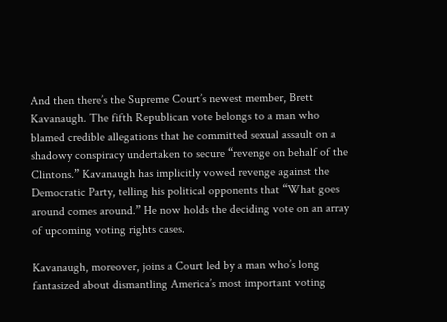And then there’s the Supreme Court’s newest member, Brett Kavanaugh. The fifth Republican vote belongs to a man who blamed credible allegations that he committed sexual assault on a shadowy conspiracy undertaken to secure “revenge on behalf of the Clintons.” Kavanaugh has implicitly vowed revenge against the Democratic Party, telling his political opponents that “What goes around comes around.” He now holds the deciding vote on an array of upcoming voting rights cases.

Kavanaugh, moreover, joins a Court led by a man who’s long fantasized about dismantling America’s most important voting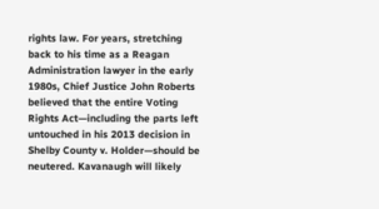rights law. For years, stretching back to his time as a Reagan Administration lawyer in the early 1980s, Chief Justice John Roberts believed that the entire Voting Rights Act—including the parts left untouched in his 2013 decision in Shelby County v. Holder—should be neutered. Kavanaugh will likely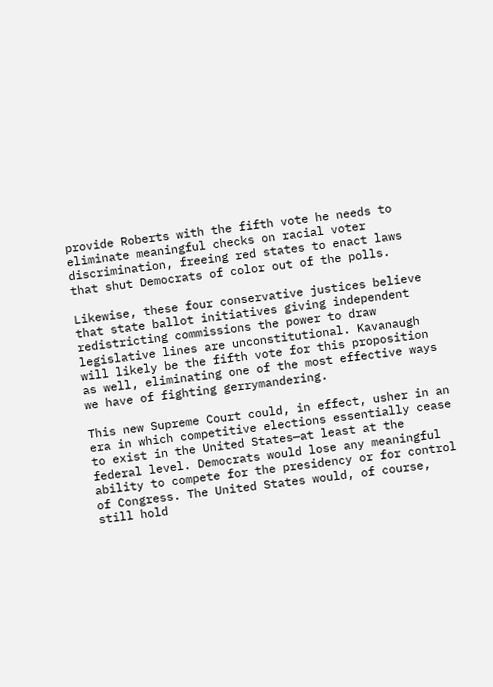provide Roberts with the fifth vote he needs to eliminate meaningful checks on racial voter discrimination, freeing red states to enact laws that shut Democrats of color out of the polls.

Likewise, these four conservative justices believe that state ballot initiatives giving independent redistricting commissions the power to draw legislative lines are unconstitutional. Kavanaugh will likely be the fifth vote for this proposition as well, eliminating one of the most effective ways we have of fighting gerrymandering.

This new Supreme Court could, in effect, usher in an era in which competitive elections essentially cease to exist in the United States—at least at the federal level. Democrats would lose any meaningful ability to compete for the presidency or for control of Congress. The United States would, of course, still hold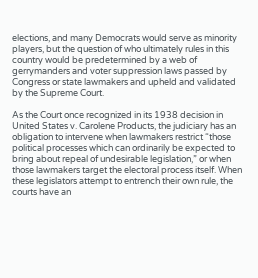elections, and many Democrats would serve as minority players, but the question of who ultimately rules in this country would be predetermined by a web of gerrymanders and voter suppression laws passed by Congress or state lawmakers and upheld and validated by the Supreme Court.

As the Court once recognized in its 1938 decision in United States v. Carolene Products, the judiciary has an obligation to intervene when lawmakers restrict “those political processes which can ordinarily be expected to bring about repeal of undesirable legislation,” or when those lawmakers target the electoral process itself. When these legislators attempt to entrench their own rule, the courts have an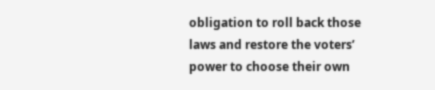obligation to roll back those laws and restore the voters’ power to choose their own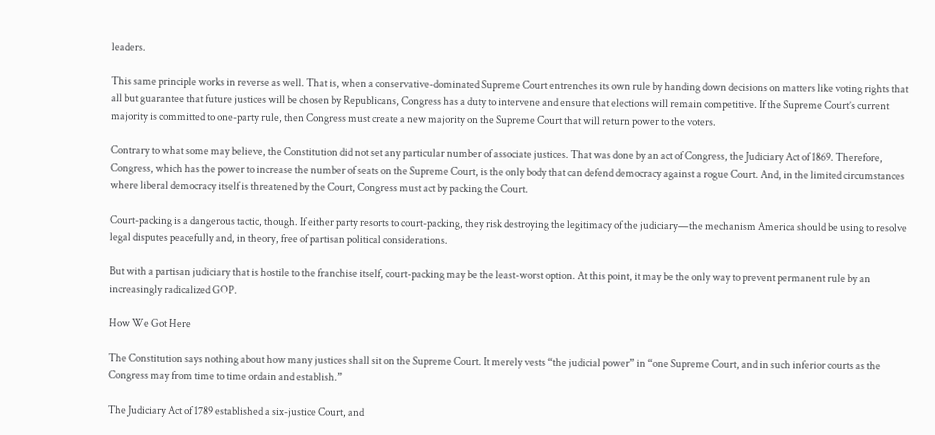leaders.

This same principle works in reverse as well. That is, when a conservative-dominated Supreme Court entrenches its own rule by handing down decisions on matters like voting rights that all but guarantee that future justices will be chosen by Republicans, Congress has a duty to intervene and ensure that elections will remain competitive. If the Supreme Court’s current majority is committed to one-party rule, then Congress must create a new majority on the Supreme Court that will return power to the voters.

Contrary to what some may believe, the Constitution did not set any particular number of associate justices. That was done by an act of Congress, the Judiciary Act of 1869. Therefore, Congress, which has the power to increase the number of seats on the Supreme Court, is the only body that can defend democracy against a rogue Court. And, in the limited circumstances where liberal democracy itself is threatened by the Court, Congress must act by packing the Court.

Court-packing is a dangerous tactic, though. If either party resorts to court-packing, they risk destroying the legitimacy of the judiciary—the mechanism America should be using to resolve legal disputes peacefully and, in theory, free of partisan political considerations.

But with a partisan judiciary that is hostile to the franchise itself, court-packing may be the least-worst option. At this point, it may be the only way to prevent permanent rule by an increasingly radicalized GOP.

How We Got Here

The Constitution says nothing about how many justices shall sit on the Supreme Court. It merely vests “the judicial power” in “one Supreme Court, and in such inferior courts as the Congress may from time to time ordain and establish.”

The Judiciary Act of 1789 established a six-justice Court, and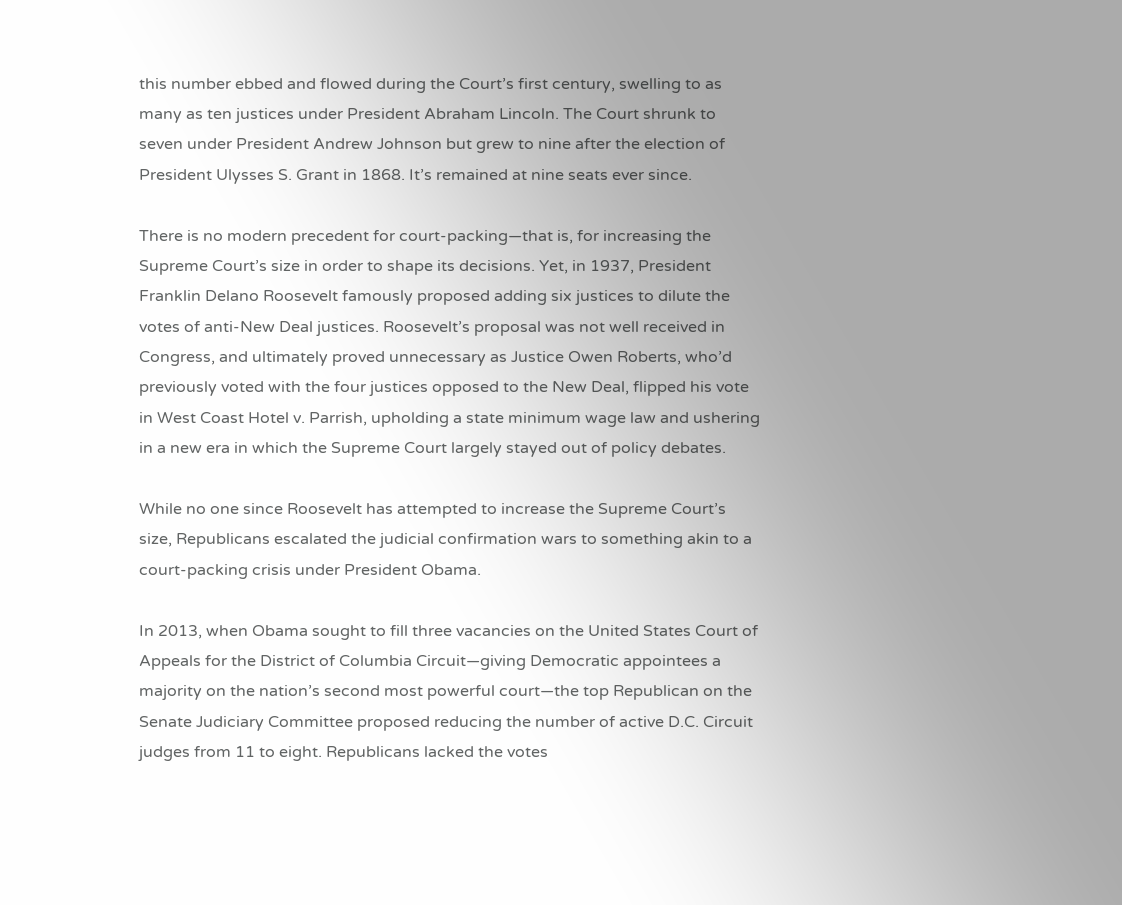this number ebbed and flowed during the Court’s first century, swelling to as many as ten justices under President Abraham Lincoln. The Court shrunk to seven under President Andrew Johnson but grew to nine after the election of President Ulysses S. Grant in 1868. It’s remained at nine seats ever since.

There is no modern precedent for court-packing—that is, for increasing the Supreme Court’s size in order to shape its decisions. Yet, in 1937, President Franklin Delano Roosevelt famously proposed adding six justices to dilute the votes of anti-New Deal justices. Roosevelt’s proposal was not well received in Congress, and ultimately proved unnecessary as Justice Owen Roberts, who’d previously voted with the four justices opposed to the New Deal, flipped his vote in West Coast Hotel v. Parrish, upholding a state minimum wage law and ushering in a new era in which the Supreme Court largely stayed out of policy debates.

While no one since Roosevelt has attempted to increase the Supreme Court’s size, Republicans escalated the judicial confirmation wars to something akin to a court-packing crisis under President Obama.

In 2013, when Obama sought to fill three vacancies on the United States Court of Appeals for the District of Columbia Circuit—giving Democratic appointees a majority on the nation’s second most powerful court—the top Republican on the Senate Judiciary Committee proposed reducing the number of active D.C. Circuit judges from 11 to eight. Republicans lacked the votes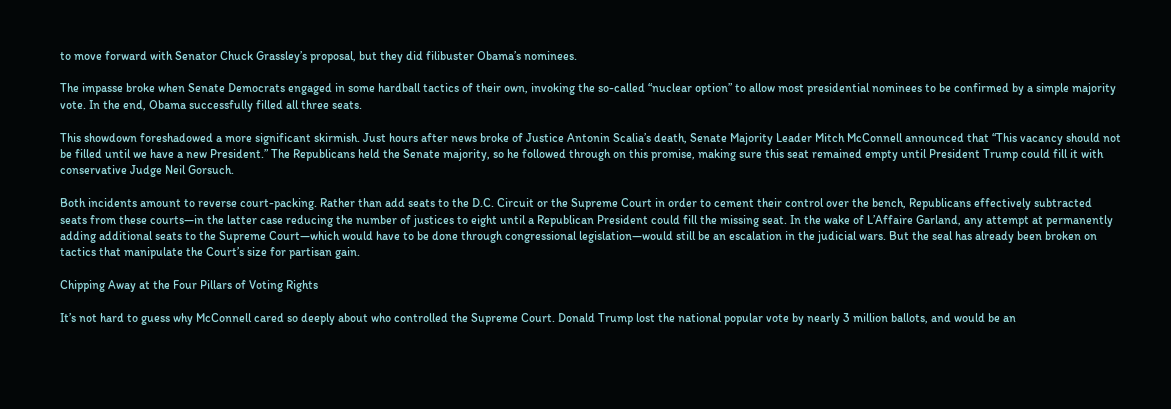to move forward with Senator Chuck Grassley’s proposal, but they did filibuster Obama’s nominees.

The impasse broke when Senate Democrats engaged in some hardball tactics of their own, invoking the so-called “nuclear option” to allow most presidential nominees to be confirmed by a simple majority vote. In the end, Obama successfully filled all three seats.

This showdown foreshadowed a more significant skirmish. Just hours after news broke of Justice Antonin Scalia’s death, Senate Majority Leader Mitch McConnell announced that “This vacancy should not be filled until we have a new President.” The Republicans held the Senate majority, so he followed through on this promise, making sure this seat remained empty until President Trump could fill it with conservative Judge Neil Gorsuch.

Both incidents amount to reverse court-packing. Rather than add seats to the D.C. Circuit or the Supreme Court in order to cement their control over the bench, Republicans effectively subtracted seats from these courts—in the latter case reducing the number of justices to eight until a Republican President could fill the missing seat. In the wake of L’Affaire Garland, any attempt at permanently adding additional seats to the Supreme Court—which would have to be done through congressional legislation—would still be an escalation in the judicial wars. But the seal has already been broken on tactics that manipulate the Court’s size for partisan gain.

Chipping Away at the Four Pillars of Voting Rights

It’s not hard to guess why McConnell cared so deeply about who controlled the Supreme Court. Donald Trump lost the national popular vote by nearly 3 million ballots, and would be an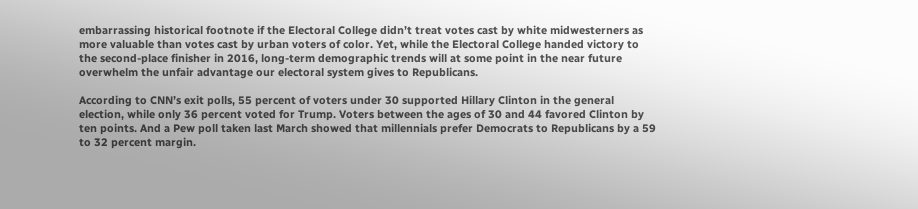embarrassing historical footnote if the Electoral College didn’t treat votes cast by white midwesterners as more valuable than votes cast by urban voters of color. Yet, while the Electoral College handed victory to the second-place finisher in 2016, long-term demographic trends will at some point in the near future overwhelm the unfair advantage our electoral system gives to Republicans.

According to CNN’s exit polls, 55 percent of voters under 30 supported Hillary Clinton in the general election, while only 36 percent voted for Trump. Voters between the ages of 30 and 44 favored Clinton by ten points. And a Pew poll taken last March showed that millennials prefer Democrats to Republicans by a 59 to 32 percent margin.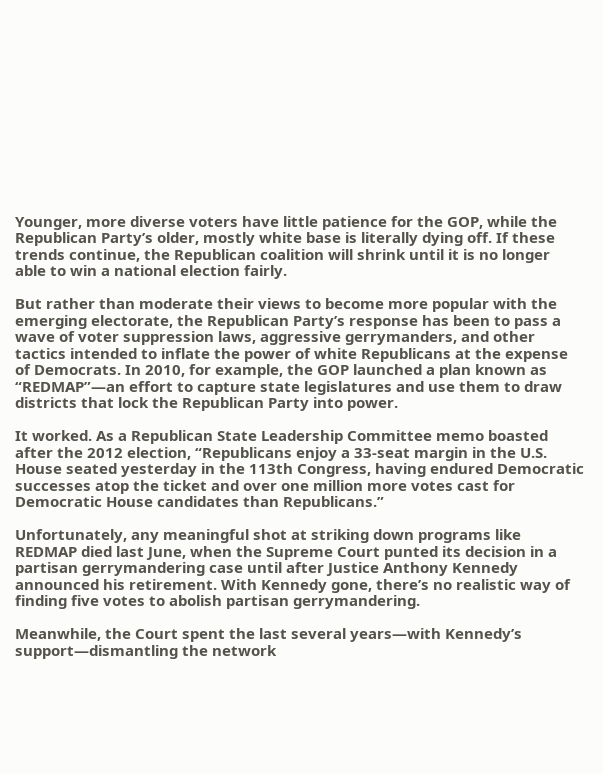Younger, more diverse voters have little patience for the GOP, while the Republican Party’s older, mostly white base is literally dying off. If these trends continue, the Republican coalition will shrink until it is no longer able to win a national election fairly.

But rather than moderate their views to become more popular with the emerging electorate, the Republican Party’s response has been to pass a wave of voter suppression laws, aggressive gerrymanders, and other tactics intended to inflate the power of white Republicans at the expense of Democrats. In 2010, for example, the GOP launched a plan known as “REDMAP”—an effort to capture state legislatures and use them to draw districts that lock the Republican Party into power.

It worked. As a Republican State Leadership Committee memo boasted after the 2012 election, “Republicans enjoy a 33-seat margin in the U.S. House seated yesterday in the 113th Congress, having endured Democratic successes atop the ticket and over one million more votes cast for Democratic House candidates than Republicans.”

Unfortunately, any meaningful shot at striking down programs like REDMAP died last June, when the Supreme Court punted its decision in a partisan gerrymandering case until after Justice Anthony Kennedy announced his retirement. With Kennedy gone, there’s no realistic way of finding five votes to abolish partisan gerrymandering.

Meanwhile, the Court spent the last several years—with Kennedy’s support—dismantling the network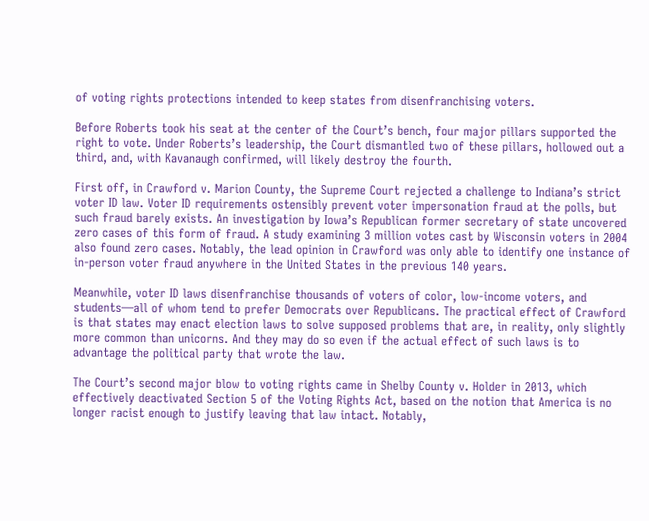of voting rights protections intended to keep states from disenfranchising voters.

Before Roberts took his seat at the center of the Court’s bench, four major pillars supported the right to vote. Under Roberts’s leadership, the Court dismantled two of these pillars, hollowed out a third, and, with Kavanaugh confirmed, will likely destroy the fourth.

First off, in Crawford v. Marion County, the Supreme Court rejected a challenge to Indiana’s strict voter ID law. Voter ID requirements ostensibly prevent voter impersonation fraud at the polls, but such fraud barely exists. An investigation by Iowa’s Republican former secretary of state uncovered zero cases of this form of fraud. A study examining 3 million votes cast by Wisconsin voters in 2004 also found zero cases. Notably, the lead opinion in Crawford was only able to identify one instance of in-person voter fraud anywhere in the United States in the previous 140 years.

Meanwhile, voter ID laws disenfranchise thousands of voters of color, low-income voters, and students—all of whom tend to prefer Democrats over Republicans. The practical effect of Crawford is that states may enact election laws to solve supposed problems that are, in reality, only slightly more common than unicorns. And they may do so even if the actual effect of such laws is to advantage the political party that wrote the law.

The Court’s second major blow to voting rights came in Shelby County v. Holder in 2013, which effectively deactivated Section 5 of the Voting Rights Act, based on the notion that America is no longer racist enough to justify leaving that law intact. Notably,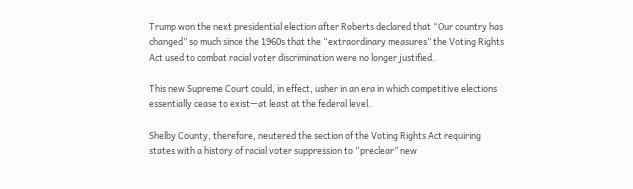Trump won the next presidential election after Roberts declared that “Our country has changed” so much since the 1960s that the “extraordinary measures” the Voting Rights Act used to combat racial voter discrimination were no longer justified.

This new Supreme Court could, in effect, usher in an era in which competitive elections essentially cease to exist—at least at the federal level.

Shelby County, therefore, neutered the section of the Voting Rights Act requiring states with a history of racial voter suppression to “preclear” new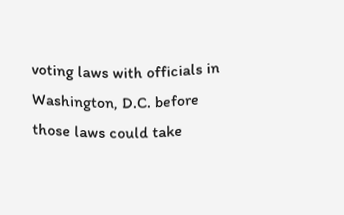voting laws with officials in Washington, D.C. before those laws could take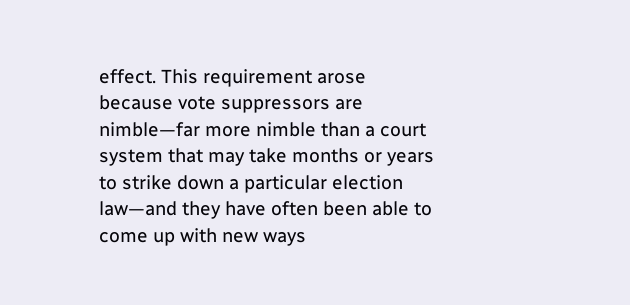effect. This requirement arose because vote suppressors are nimble—far more nimble than a court system that may take months or years to strike down a particular election law—and they have often been able to come up with new ways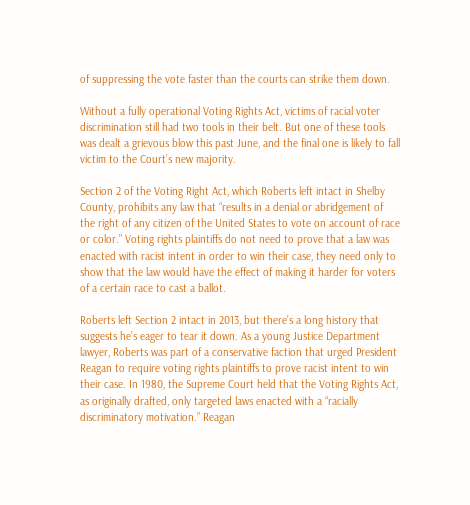of suppressing the vote faster than the courts can strike them down.

Without a fully operational Voting Rights Act, victims of racial voter discrimination still had two tools in their belt. But one of these tools was dealt a grievous blow this past June, and the final one is likely to fall victim to the Court’s new majority.

Section 2 of the Voting Right Act, which Roberts left intact in Shelby County, prohibits any law that “results in a denial or abridgement of the right of any citizen of the United States to vote on account of race or color.” Voting rights plaintiffs do not need to prove that a law was enacted with racist intent in order to win their case, they need only to show that the law would have the effect of making it harder for voters of a certain race to cast a ballot.

Roberts left Section 2 intact in 2013, but there’s a long history that suggests he’s eager to tear it down. As a young Justice Department lawyer, Roberts was part of a conservative faction that urged President Reagan to require voting rights plaintiffs to prove racist intent to win their case. In 1980, the Supreme Court held that the Voting Rights Act, as originally drafted, only targeted laws enacted with a “racially discriminatory motivation.” Reagan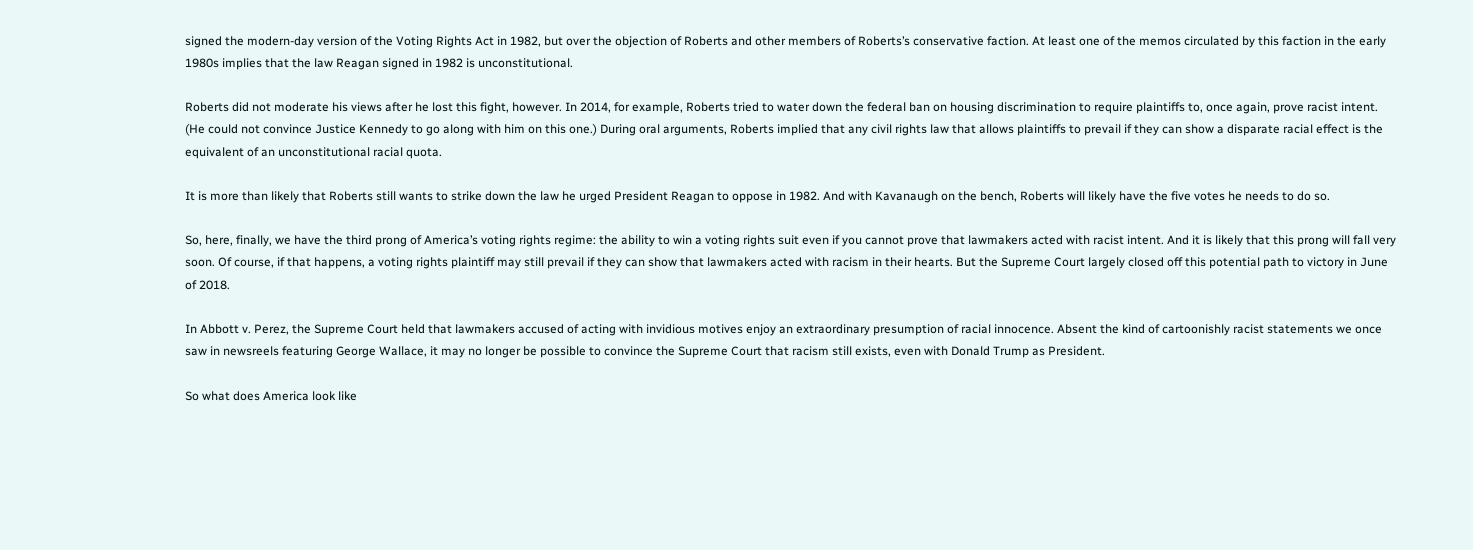signed the modern-day version of the Voting Rights Act in 1982, but over the objection of Roberts and other members of Roberts’s conservative faction. At least one of the memos circulated by this faction in the early 1980s implies that the law Reagan signed in 1982 is unconstitutional.

Roberts did not moderate his views after he lost this fight, however. In 2014, for example, Roberts tried to water down the federal ban on housing discrimination to require plaintiffs to, once again, prove racist intent. (He could not convince Justice Kennedy to go along with him on this one.) During oral arguments, Roberts implied that any civil rights law that allows plaintiffs to prevail if they can show a disparate racial effect is the equivalent of an unconstitutional racial quota.

It is more than likely that Roberts still wants to strike down the law he urged President Reagan to oppose in 1982. And with Kavanaugh on the bench, Roberts will likely have the five votes he needs to do so.

So, here, finally, we have the third prong of America’s voting rights regime: the ability to win a voting rights suit even if you cannot prove that lawmakers acted with racist intent. And it is likely that this prong will fall very soon. Of course, if that happens, a voting rights plaintiff may still prevail if they can show that lawmakers acted with racism in their hearts. But the Supreme Court largely closed off this potential path to victory in June of 2018.

In Abbott v. Perez, the Supreme Court held that lawmakers accused of acting with invidious motives enjoy an extraordinary presumption of racial innocence. Absent the kind of cartoonishly racist statements we once saw in newsreels featuring George Wallace, it may no longer be possible to convince the Supreme Court that racism still exists, even with Donald Trump as President.

So what does America look like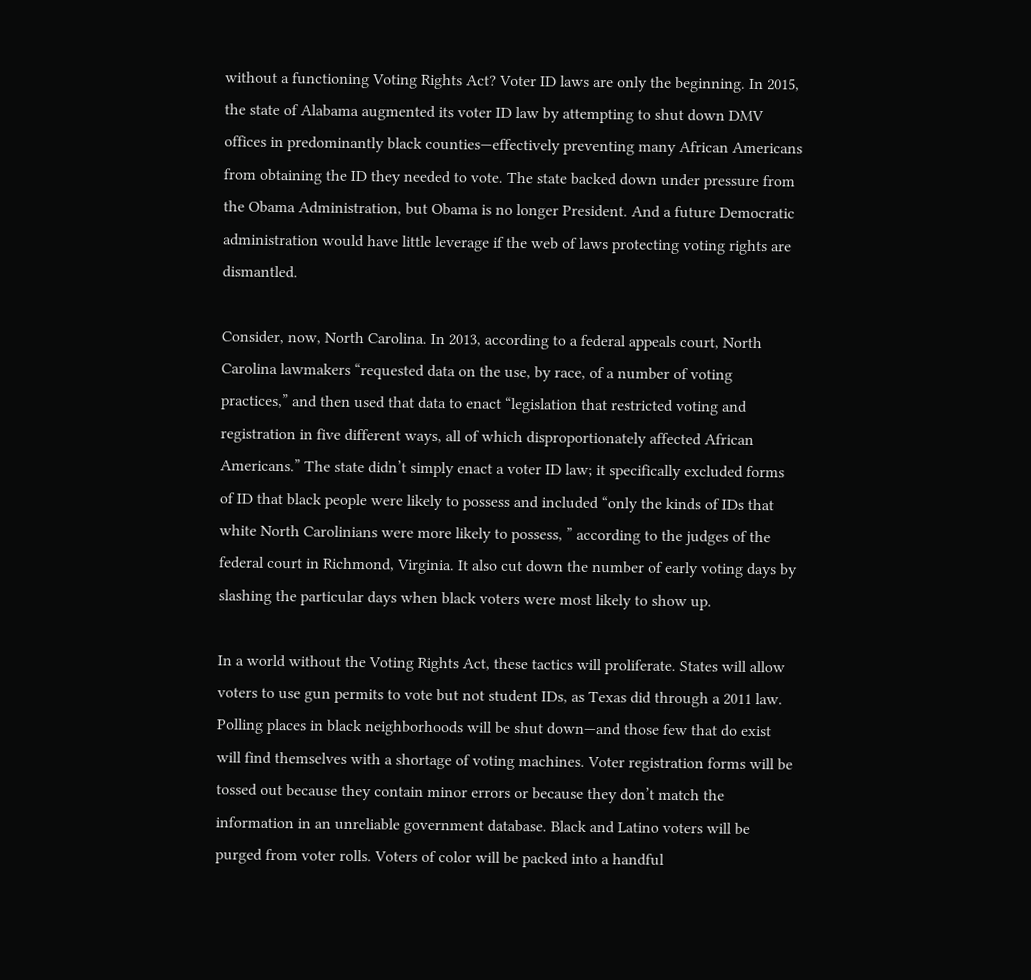without a functioning Voting Rights Act? Voter ID laws are only the beginning. In 2015, the state of Alabama augmented its voter ID law by attempting to shut down DMV offices in predominantly black counties—effectively preventing many African Americans from obtaining the ID they needed to vote. The state backed down under pressure from the Obama Administration, but Obama is no longer President. And a future Democratic administration would have little leverage if the web of laws protecting voting rights are dismantled.

Consider, now, North Carolina. In 2013, according to a federal appeals court, North Carolina lawmakers “requested data on the use, by race, of a number of voting practices,” and then used that data to enact “legislation that restricted voting and registration in five different ways, all of which disproportionately affected African Americans.” The state didn’t simply enact a voter ID law; it specifically excluded forms of ID that black people were likely to possess and included “only the kinds of IDs that white North Carolinians were more likely to possess, ” according to the judges of the federal court in Richmond, Virginia. It also cut down the number of early voting days by slashing the particular days when black voters were most likely to show up.

In a world without the Voting Rights Act, these tactics will proliferate. States will allow voters to use gun permits to vote but not student IDs, as Texas did through a 2011 law. Polling places in black neighborhoods will be shut down—and those few that do exist will find themselves with a shortage of voting machines. Voter registration forms will be tossed out because they contain minor errors or because they don’t match the information in an unreliable government database. Black and Latino voters will be purged from voter rolls. Voters of color will be packed into a handful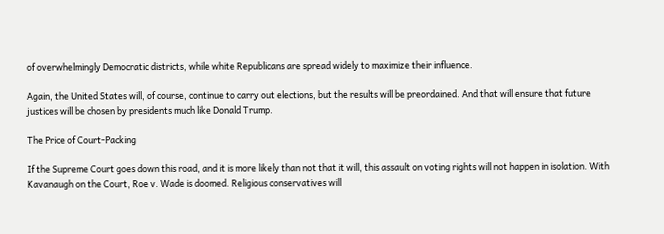of overwhelmingly Democratic districts, while white Republicans are spread widely to maximize their influence.

Again, the United States will, of course, continue to carry out elections, but the results will be preordained. And that will ensure that future justices will be chosen by presidents much like Donald Trump.

The Price of Court-Packing

If the Supreme Court goes down this road, and it is more likely than not that it will, this assault on voting rights will not happen in isolation. With Kavanaugh on the Court, Roe v. Wade is doomed. Religious conservatives will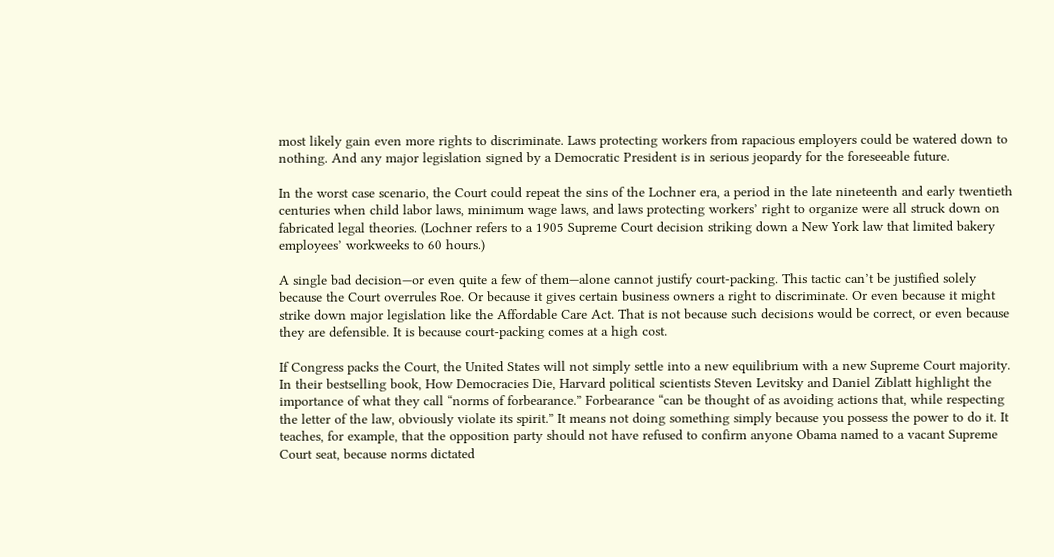most likely gain even more rights to discriminate. Laws protecting workers from rapacious employers could be watered down to nothing. And any major legislation signed by a Democratic President is in serious jeopardy for the foreseeable future.

In the worst case scenario, the Court could repeat the sins of the Lochner era, a period in the late nineteenth and early twentieth centuries when child labor laws, minimum wage laws, and laws protecting workers’ right to organize were all struck down on fabricated legal theories. (Lochner refers to a 1905 Supreme Court decision striking down a New York law that limited bakery employees’ workweeks to 60 hours.)

A single bad decision—or even quite a few of them—alone cannot justify court-packing. This tactic can’t be justified solely because the Court overrules Roe. Or because it gives certain business owners a right to discriminate. Or even because it might strike down major legislation like the Affordable Care Act. That is not because such decisions would be correct, or even because they are defensible. It is because court-packing comes at a high cost.

If Congress packs the Court, the United States will not simply settle into a new equilibrium with a new Supreme Court majority. In their bestselling book, How Democracies Die, Harvard political scientists Steven Levitsky and Daniel Ziblatt highlight the importance of what they call “norms of forbearance.” Forbearance “can be thought of as avoiding actions that, while respecting the letter of the law, obviously violate its spirit.” It means not doing something simply because you possess the power to do it. It teaches, for example, that the opposition party should not have refused to confirm anyone Obama named to a vacant Supreme Court seat, because norms dictated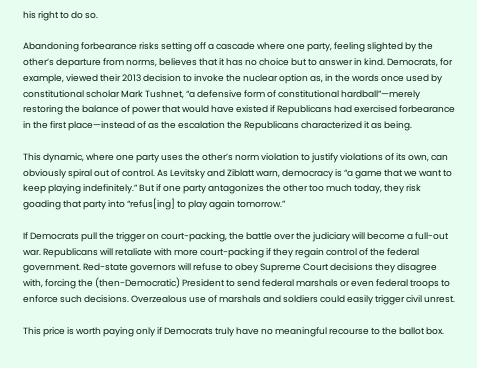his right to do so.

Abandoning forbearance risks setting off a cascade where one party, feeling slighted by the other’s departure from norms, believes that it has no choice but to answer in kind. Democrats, for example, viewed their 2013 decision to invoke the nuclear option as, in the words once used by constitutional scholar Mark Tushnet, “a defensive form of constitutional hardball”—merely restoring the balance of power that would have existed if Republicans had exercised forbearance in the first place—instead of as the escalation the Republicans characterized it as being.

This dynamic, where one party uses the other’s norm violation to justify violations of its own, can obviously spiral out of control. As Levitsky and Ziblatt warn, democracy is “a game that we want to keep playing indefinitely.” But if one party antagonizes the other too much today, they risk goading that party into “refus[ing] to play again tomorrow.”

If Democrats pull the trigger on court-packing, the battle over the judiciary will become a full-out war. Republicans will retaliate with more court-packing if they regain control of the federal government. Red-state governors will refuse to obey Supreme Court decisions they disagree with, forcing the (then-Democratic) President to send federal marshals or even federal troops to enforce such decisions. Overzealous use of marshals and soldiers could easily trigger civil unrest.

This price is worth paying only if Democrats truly have no meaningful recourse to the ballot box.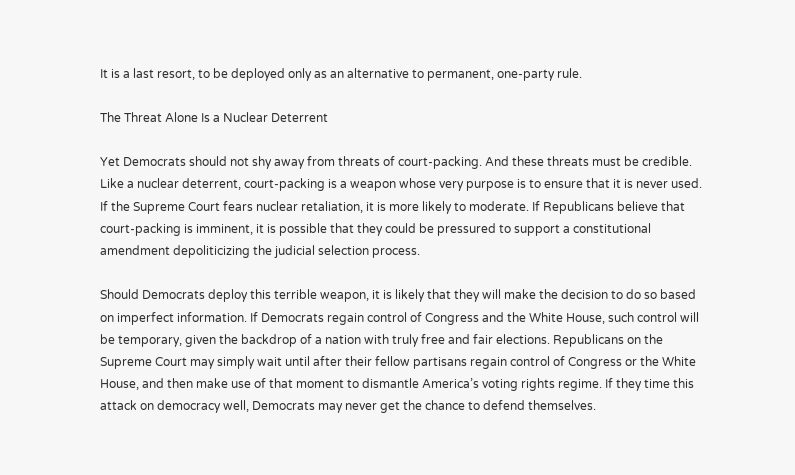It is a last resort, to be deployed only as an alternative to permanent, one-party rule.

The Threat Alone Is a Nuclear Deterrent

Yet Democrats should not shy away from threats of court-packing. And these threats must be credible. Like a nuclear deterrent, court-packing is a weapon whose very purpose is to ensure that it is never used. If the Supreme Court fears nuclear retaliation, it is more likely to moderate. If Republicans believe that court-packing is imminent, it is possible that they could be pressured to support a constitutional amendment depoliticizing the judicial selection process.

Should Democrats deploy this terrible weapon, it is likely that they will make the decision to do so based on imperfect information. If Democrats regain control of Congress and the White House, such control will be temporary, given the backdrop of a nation with truly free and fair elections. Republicans on the Supreme Court may simply wait until after their fellow partisans regain control of Congress or the White House, and then make use of that moment to dismantle America’s voting rights regime. If they time this attack on democracy well, Democrats may never get the chance to defend themselves.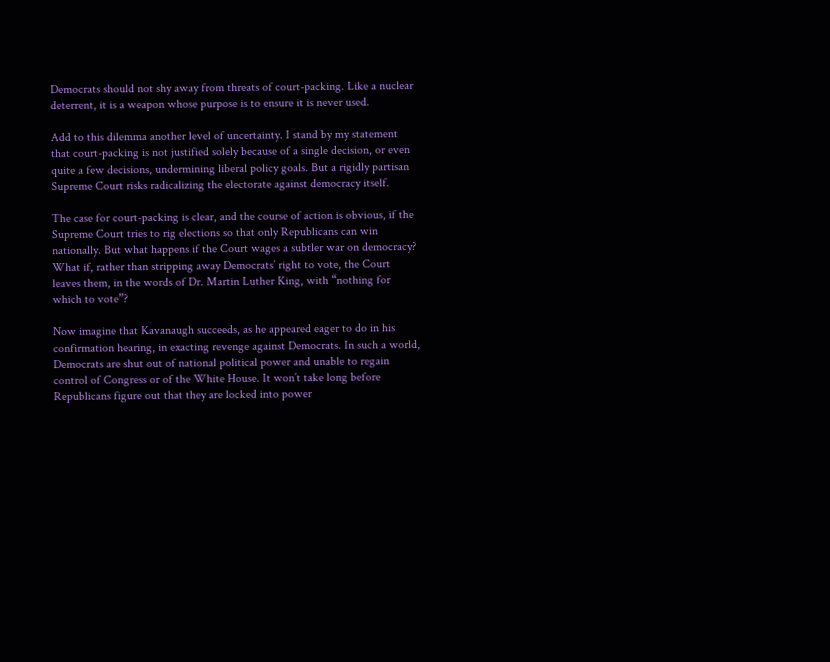Democrats should not shy away from threats of court-packing. Like a nuclear deterrent, it is a weapon whose purpose is to ensure it is never used.

Add to this dilemma another level of uncertainty. I stand by my statement that court-packing is not justified solely because of a single decision, or even quite a few decisions, undermining liberal policy goals. But a rigidly partisan Supreme Court risks radicalizing the electorate against democracy itself.

The case for court-packing is clear, and the course of action is obvious, if the Supreme Court tries to rig elections so that only Republicans can win nationally. But what happens if the Court wages a subtler war on democracy? What if, rather than stripping away Democrats’ right to vote, the Court leaves them, in the words of Dr. Martin Luther King, with “nothing for which to vote”?

Now imagine that Kavanaugh succeeds, as he appeared eager to do in his confirmation hearing, in exacting revenge against Democrats. In such a world, Democrats are shut out of national political power and unable to regain control of Congress or of the White House. It won’t take long before Republicans figure out that they are locked into power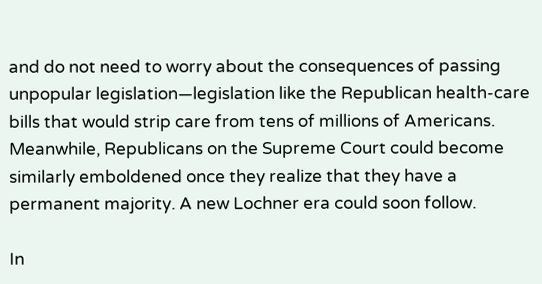and do not need to worry about the consequences of passing unpopular legislation—legislation like the Republican health-care bills that would strip care from tens of millions of Americans. Meanwhile, Republicans on the Supreme Court could become similarly emboldened once they realize that they have a permanent majority. A new Lochner era could soon follow.

In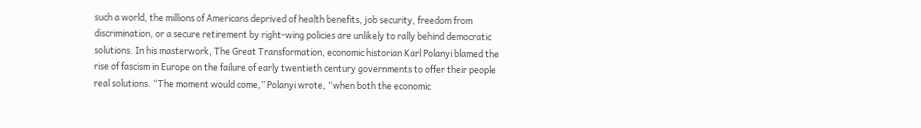such a world, the millions of Americans deprived of health benefits, job security, freedom from discrimination, or a secure retirement by right-wing policies are unlikely to rally behind democratic solutions. In his masterwork, The Great Transformation, economic historian Karl Polanyi blamed the rise of fascism in Europe on the failure of early twentieth century governments to offer their people real solutions. “The moment would come,” Polanyi wrote, “when both the economic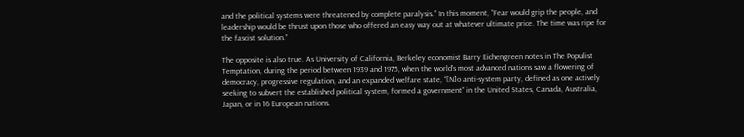and the political systems were threatened by complete paralysis.” In this moment, “Fear would grip the people, and leadership would be thrust upon those who offered an easy way out at whatever ultimate price. The time was ripe for the fascist solution.”

The opposite is also true. As University of California, Berkeley economist Barry Eichengreen notes in The Populist Temptation, during the period between 1939 and 1975, when the world’s most advanced nations saw a flowering of democracy, progressive regulation, and an expanded welfare state, “[N]o anti-system party, defined as one actively seeking to subvert the established political system, formed a government” in the United States, Canada, Australia, Japan, or in 16 European nations.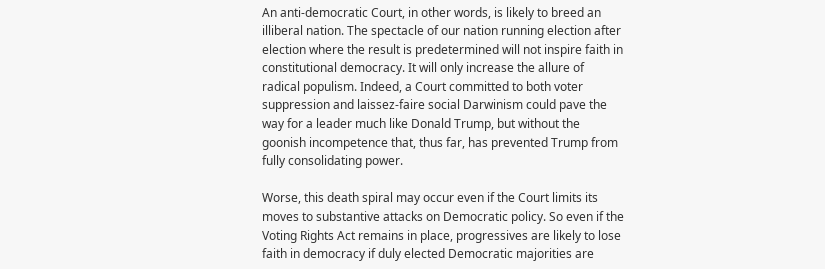An anti-democratic Court, in other words, is likely to breed an illiberal nation. The spectacle of our nation running election after election where the result is predetermined will not inspire faith in constitutional democracy. It will only increase the allure of radical populism. Indeed, a Court committed to both voter suppression and laissez-faire social Darwinism could pave the way for a leader much like Donald Trump, but without the goonish incompetence that, thus far, has prevented Trump from fully consolidating power.

Worse, this death spiral may occur even if the Court limits its moves to substantive attacks on Democratic policy. So even if the Voting Rights Act remains in place, progressives are likely to lose faith in democracy if duly elected Democratic majorities are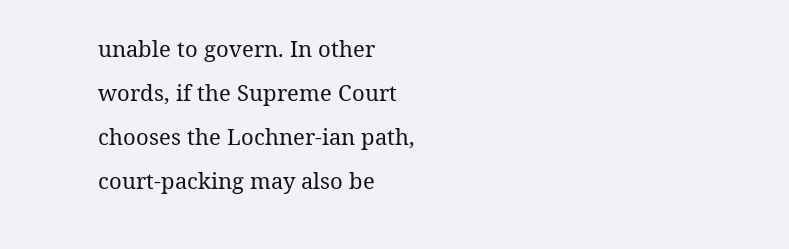unable to govern. In other words, if the Supreme Court chooses the Lochner-ian path, court-packing may also be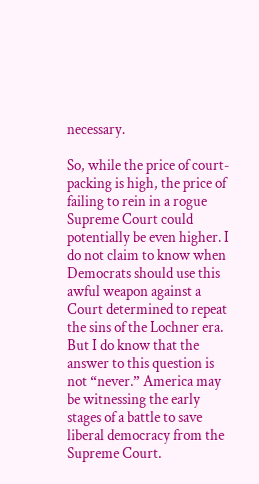necessary.

So, while the price of court-packing is high, the price of failing to rein in a rogue Supreme Court could potentially be even higher. I do not claim to know when Democrats should use this awful weapon against a Court determined to repeat the sins of the Lochner era. But I do know that the answer to this question is not “never.” America may be witnessing the early stages of a battle to save liberal democracy from the Supreme Court.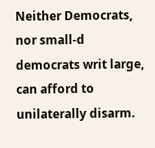Neither Democrats, nor small-d democrats writ large, can afford to unilaterally disarm.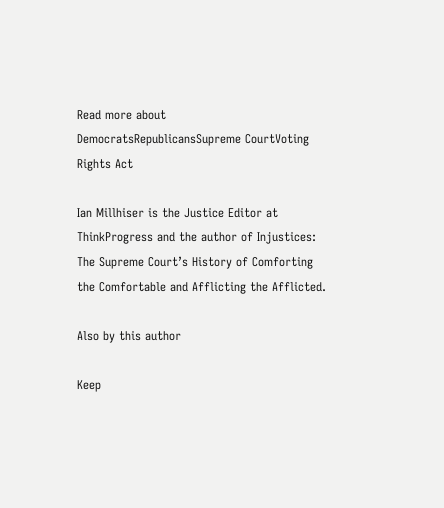Read more about DemocratsRepublicansSupreme CourtVoting Rights Act

Ian Millhiser is the Justice Editor at ThinkProgress and the author of Injustices: The Supreme Court’s History of Comforting the Comfortable and Afflicting the Afflicted.

Also by this author

Keep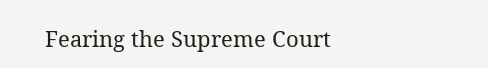Fearing the Supreme Court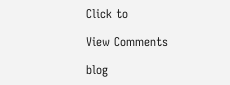Click to

View Comments

blog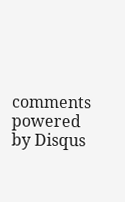comments powered by Disqus